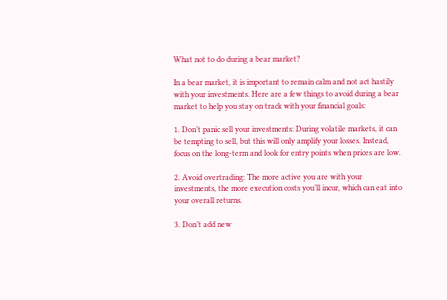What not to do during a bear market?

In a bear market, it is important to remain calm and not act hastily with your investments. Here are a few things to avoid during a bear market to help you stay on track with your financial goals:

1. Don’t panic sell your investments: During volatile markets, it can be tempting to sell, but this will only amplify your losses. Instead, focus on the long-term and look for entry points when prices are low.

2. Avoid overtrading: The more active you are with your investments, the more execution costs you’ll incur, which can eat into your overall returns.

3. Don’t add new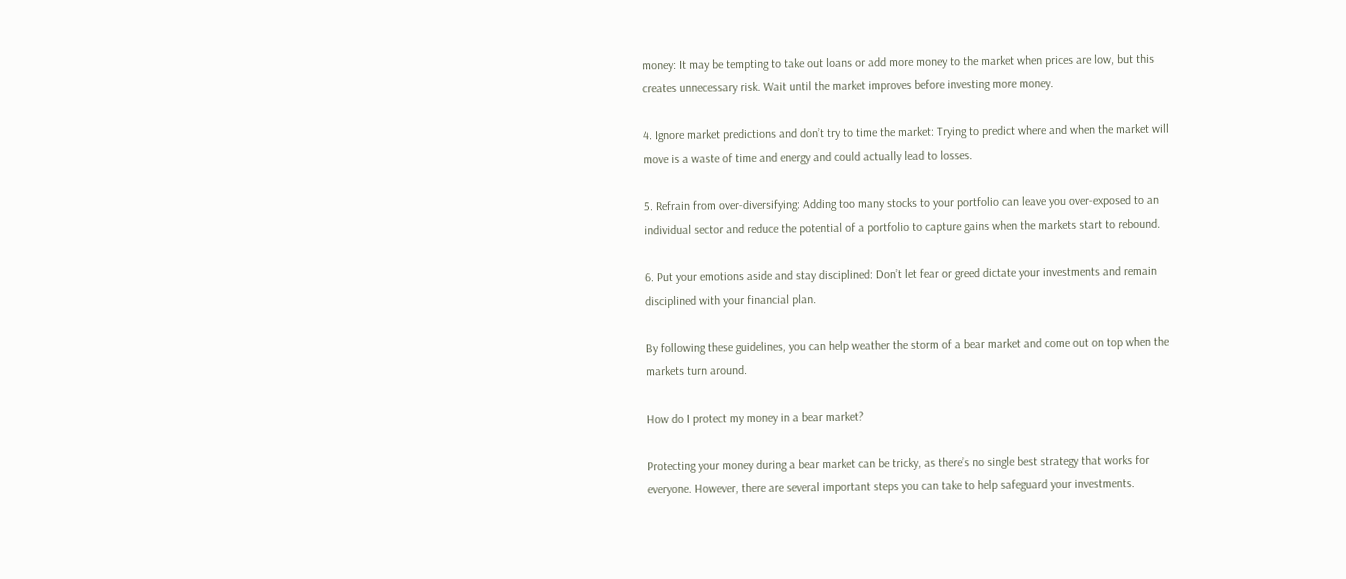money: It may be tempting to take out loans or add more money to the market when prices are low, but this creates unnecessary risk. Wait until the market improves before investing more money.

4. Ignore market predictions and don’t try to time the market: Trying to predict where and when the market will move is a waste of time and energy and could actually lead to losses.

5. Refrain from over-diversifying: Adding too many stocks to your portfolio can leave you over-exposed to an individual sector and reduce the potential of a portfolio to capture gains when the markets start to rebound.

6. Put your emotions aside and stay disciplined: Don’t let fear or greed dictate your investments and remain disciplined with your financial plan.

By following these guidelines, you can help weather the storm of a bear market and come out on top when the markets turn around.

How do I protect my money in a bear market?

Protecting your money during a bear market can be tricky, as there’s no single best strategy that works for everyone. However, there are several important steps you can take to help safeguard your investments.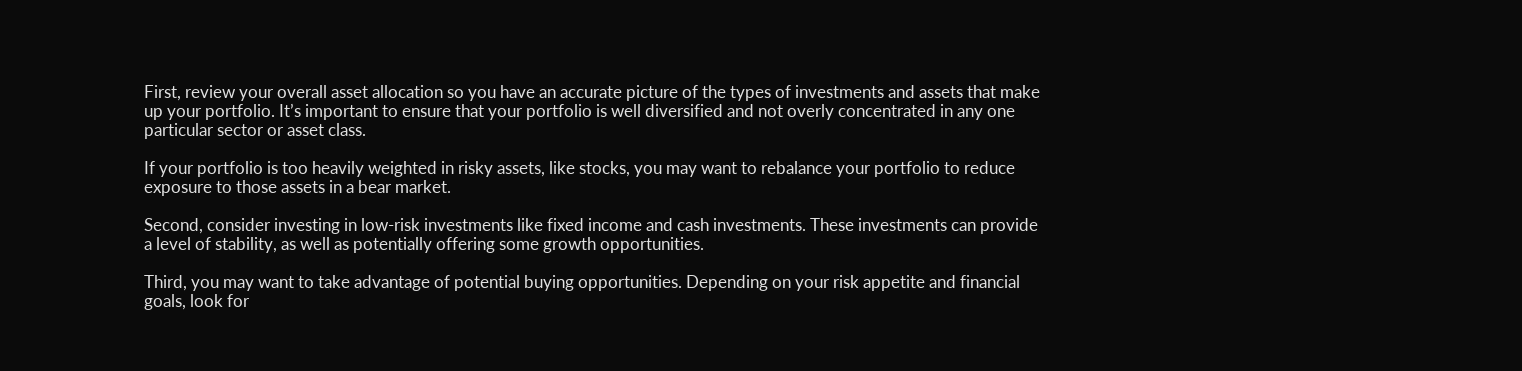First, review your overall asset allocation so you have an accurate picture of the types of investments and assets that make up your portfolio. It’s important to ensure that your portfolio is well diversified and not overly concentrated in any one particular sector or asset class.

If your portfolio is too heavily weighted in risky assets, like stocks, you may want to rebalance your portfolio to reduce exposure to those assets in a bear market.

Second, consider investing in low-risk investments like fixed income and cash investments. These investments can provide a level of stability, as well as potentially offering some growth opportunities.

Third, you may want to take advantage of potential buying opportunities. Depending on your risk appetite and financial goals, look for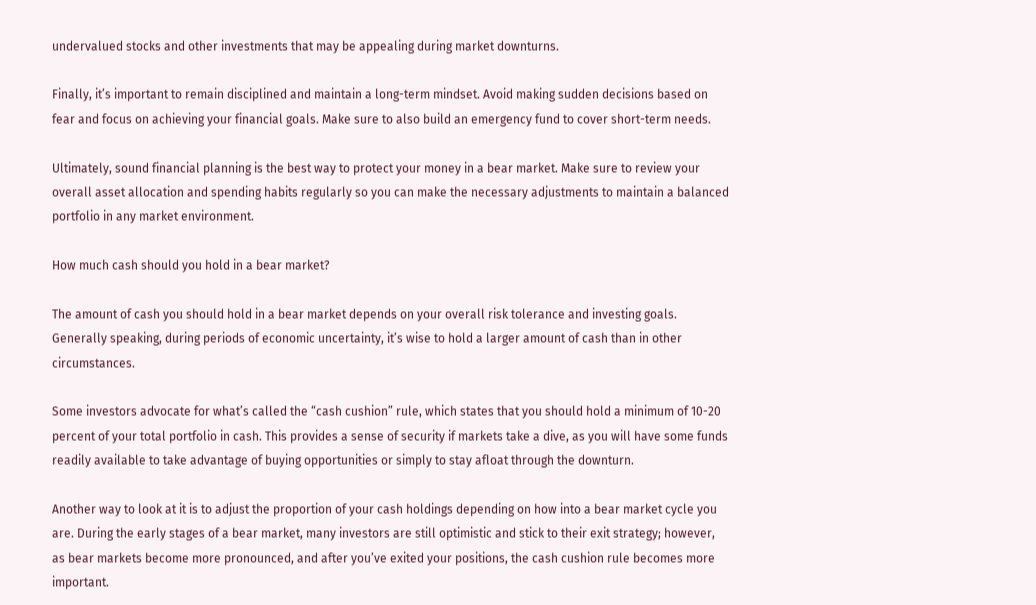undervalued stocks and other investments that may be appealing during market downturns.

Finally, it’s important to remain disciplined and maintain a long-term mindset. Avoid making sudden decisions based on fear and focus on achieving your financial goals. Make sure to also build an emergency fund to cover short-term needs.

Ultimately, sound financial planning is the best way to protect your money in a bear market. Make sure to review your overall asset allocation and spending habits regularly so you can make the necessary adjustments to maintain a balanced portfolio in any market environment.

How much cash should you hold in a bear market?

The amount of cash you should hold in a bear market depends on your overall risk tolerance and investing goals. Generally speaking, during periods of economic uncertainty, it’s wise to hold a larger amount of cash than in other circumstances.

Some investors advocate for what’s called the “cash cushion” rule, which states that you should hold a minimum of 10-20 percent of your total portfolio in cash. This provides a sense of security if markets take a dive, as you will have some funds readily available to take advantage of buying opportunities or simply to stay afloat through the downturn.

Another way to look at it is to adjust the proportion of your cash holdings depending on how into a bear market cycle you are. During the early stages of a bear market, many investors are still optimistic and stick to their exit strategy; however, as bear markets become more pronounced, and after you’ve exited your positions, the cash cushion rule becomes more important.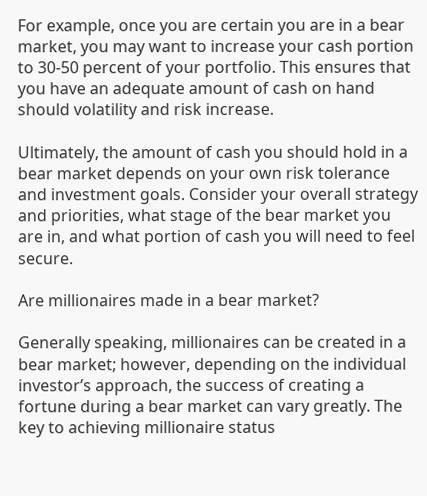For example, once you are certain you are in a bear market, you may want to increase your cash portion to 30-50 percent of your portfolio. This ensures that you have an adequate amount of cash on hand should volatility and risk increase.

Ultimately, the amount of cash you should hold in a bear market depends on your own risk tolerance and investment goals. Consider your overall strategy and priorities, what stage of the bear market you are in, and what portion of cash you will need to feel secure.

Are millionaires made in a bear market?

Generally speaking, millionaires can be created in a bear market; however, depending on the individual investor’s approach, the success of creating a fortune during a bear market can vary greatly. The key to achieving millionaire status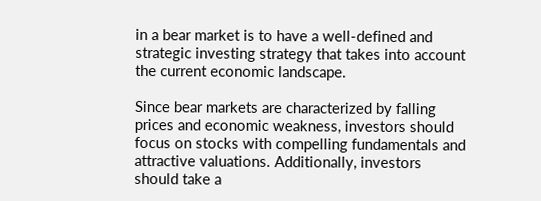in a bear market is to have a well-defined and strategic investing strategy that takes into account the current economic landscape.

Since bear markets are characterized by falling prices and economic weakness, investors should focus on stocks with compelling fundamentals and attractive valuations. Additionally, investors should take a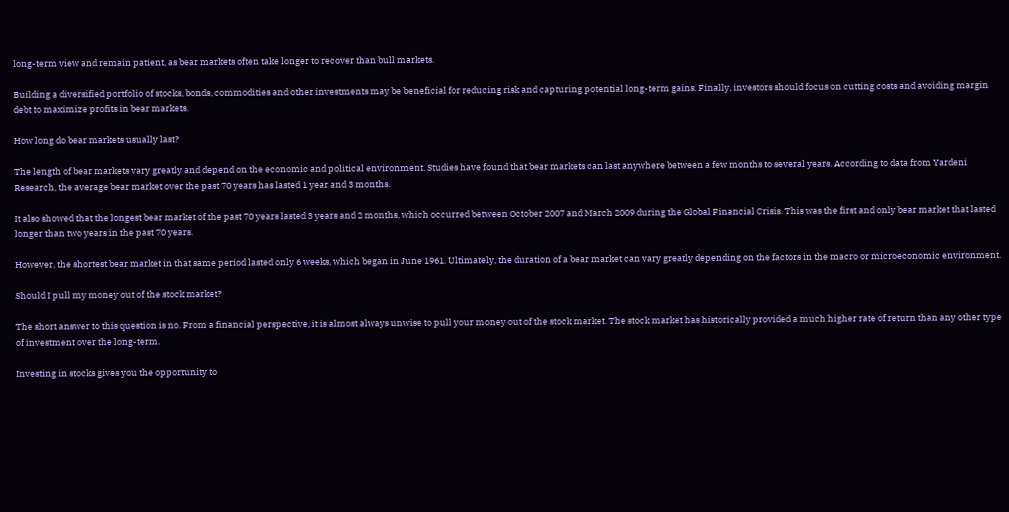long-term view and remain patient, as bear markets often take longer to recover than bull markets.

Building a diversified portfolio of stocks, bonds, commodities and other investments may be beneficial for reducing risk and capturing potential long-term gains. Finally, investors should focus on cutting costs and avoiding margin debt to maximize profits in bear markets.

How long do bear markets usually last?

The length of bear markets vary greatly and depend on the economic and political environment. Studies have found that bear markets can last anywhere between a few months to several years. According to data from Yardeni Research, the average bear market over the past 70 years has lasted 1 year and 3 months.

It also showed that the longest bear market of the past 70 years lasted 3 years and 2 months, which occurred between October 2007 and March 2009 during the Global Financial Crisis. This was the first and only bear market that lasted longer than two years in the past 70 years.

However, the shortest bear market in that same period lasted only 6 weeks, which began in June 1961. Ultimately, the duration of a bear market can vary greatly depending on the factors in the macro or microeconomic environment.

Should I pull my money out of the stock market?

The short answer to this question is no. From a financial perspective, it is almost always unwise to pull your money out of the stock market. The stock market has historically provided a much higher rate of return than any other type of investment over the long-term.

Investing in stocks gives you the opportunity to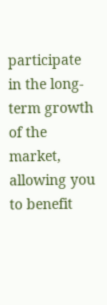participate in the long-term growth of the market, allowing you to benefit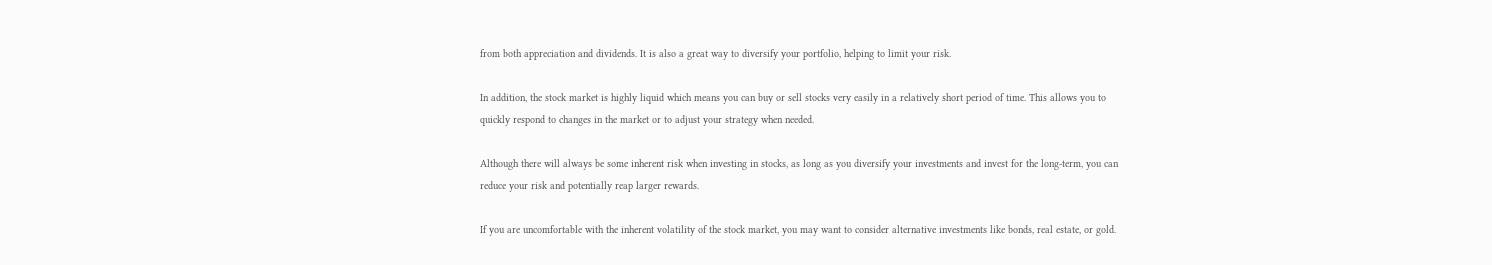from both appreciation and dividends. It is also a great way to diversify your portfolio, helping to limit your risk.

In addition, the stock market is highly liquid which means you can buy or sell stocks very easily in a relatively short period of time. This allows you to quickly respond to changes in the market or to adjust your strategy when needed.

Although there will always be some inherent risk when investing in stocks, as long as you diversify your investments and invest for the long-term, you can reduce your risk and potentially reap larger rewards.

If you are uncomfortable with the inherent volatility of the stock market, you may want to consider alternative investments like bonds, real estate, or gold.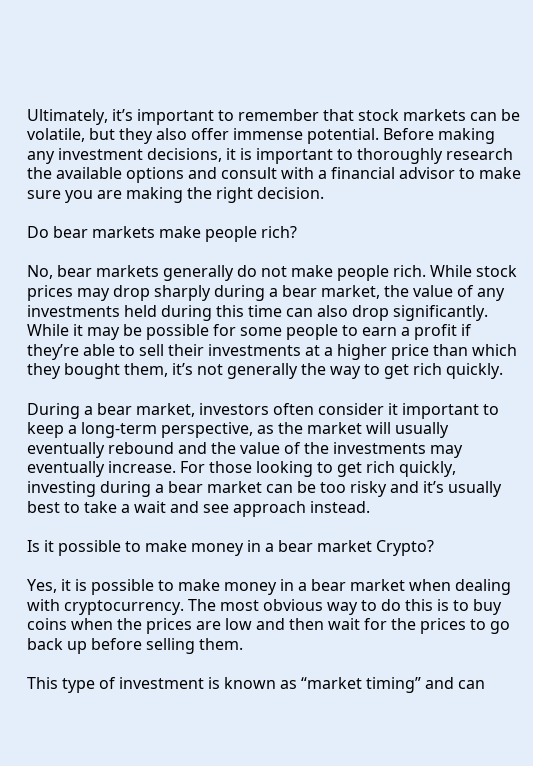Ultimately, it’s important to remember that stock markets can be volatile, but they also offer immense potential. Before making any investment decisions, it is important to thoroughly research the available options and consult with a financial advisor to make sure you are making the right decision.

Do bear markets make people rich?

No, bear markets generally do not make people rich. While stock prices may drop sharply during a bear market, the value of any investments held during this time can also drop significantly. While it may be possible for some people to earn a profit if they’re able to sell their investments at a higher price than which they bought them, it’s not generally the way to get rich quickly.

During a bear market, investors often consider it important to keep a long-term perspective, as the market will usually eventually rebound and the value of the investments may eventually increase. For those looking to get rich quickly, investing during a bear market can be too risky and it’s usually best to take a wait and see approach instead.

Is it possible to make money in a bear market Crypto?

Yes, it is possible to make money in a bear market when dealing with cryptocurrency. The most obvious way to do this is to buy coins when the prices are low and then wait for the prices to go back up before selling them.

This type of investment is known as “market timing” and can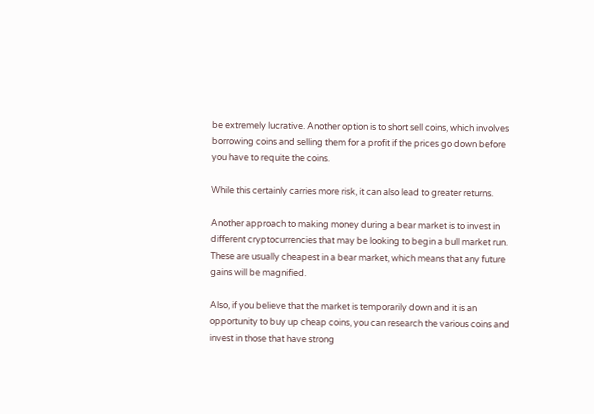be extremely lucrative. Another option is to short sell coins, which involves borrowing coins and selling them for a profit if the prices go down before you have to requite the coins.

While this certainly carries more risk, it can also lead to greater returns.

Another approach to making money during a bear market is to invest in different cryptocurrencies that may be looking to begin a bull market run. These are usually cheapest in a bear market, which means that any future gains will be magnified.

Also, if you believe that the market is temporarily down and it is an opportunity to buy up cheap coins, you can research the various coins and invest in those that have strong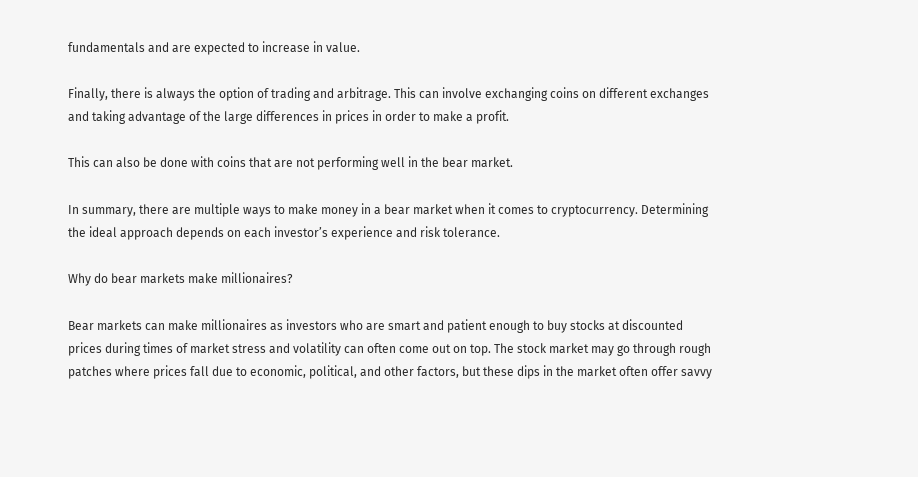fundamentals and are expected to increase in value.

Finally, there is always the option of trading and arbitrage. This can involve exchanging coins on different exchanges and taking advantage of the large differences in prices in order to make a profit.

This can also be done with coins that are not performing well in the bear market.

In summary, there are multiple ways to make money in a bear market when it comes to cryptocurrency. Determining the ideal approach depends on each investor’s experience and risk tolerance.

Why do bear markets make millionaires?

Bear markets can make millionaires as investors who are smart and patient enough to buy stocks at discounted prices during times of market stress and volatility can often come out on top. The stock market may go through rough patches where prices fall due to economic, political, and other factors, but these dips in the market often offer savvy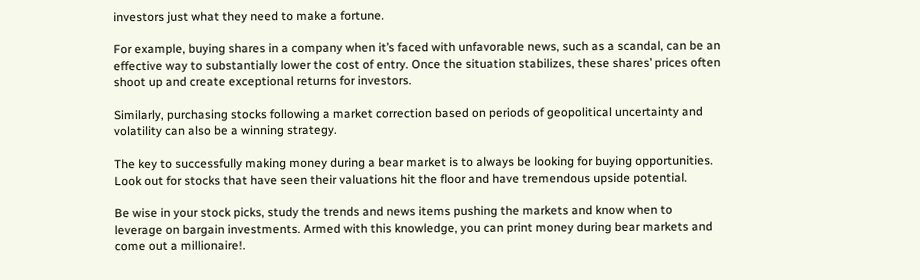investors just what they need to make a fortune.

For example, buying shares in a company when it’s faced with unfavorable news, such as a scandal, can be an effective way to substantially lower the cost of entry. Once the situation stabilizes, these shares’ prices often shoot up and create exceptional returns for investors.

Similarly, purchasing stocks following a market correction based on periods of geopolitical uncertainty and volatility can also be a winning strategy.

The key to successfully making money during a bear market is to always be looking for buying opportunities. Look out for stocks that have seen their valuations hit the floor and have tremendous upside potential.

Be wise in your stock picks, study the trends and news items pushing the markets and know when to leverage on bargain investments. Armed with this knowledge, you can print money during bear markets and come out a millionaire!.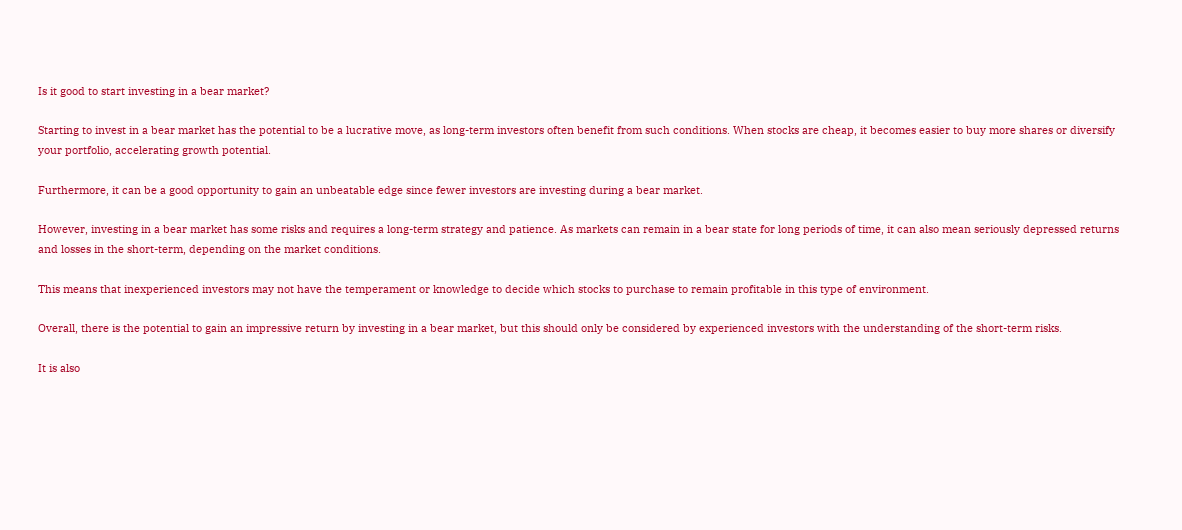Is it good to start investing in a bear market?

Starting to invest in a bear market has the potential to be a lucrative move, as long-term investors often benefit from such conditions. When stocks are cheap, it becomes easier to buy more shares or diversify your portfolio, accelerating growth potential.

Furthermore, it can be a good opportunity to gain an unbeatable edge since fewer investors are investing during a bear market.

However, investing in a bear market has some risks and requires a long-term strategy and patience. As markets can remain in a bear state for long periods of time, it can also mean seriously depressed returns and losses in the short-term, depending on the market conditions.

This means that inexperienced investors may not have the temperament or knowledge to decide which stocks to purchase to remain profitable in this type of environment.

Overall, there is the potential to gain an impressive return by investing in a bear market, but this should only be considered by experienced investors with the understanding of the short-term risks.

It is also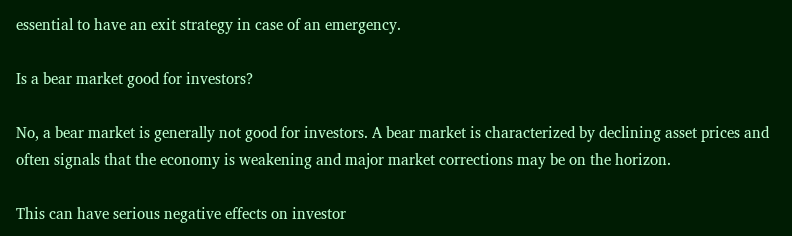essential to have an exit strategy in case of an emergency.

Is a bear market good for investors?

No, a bear market is generally not good for investors. A bear market is characterized by declining asset prices and often signals that the economy is weakening and major market corrections may be on the horizon.

This can have serious negative effects on investor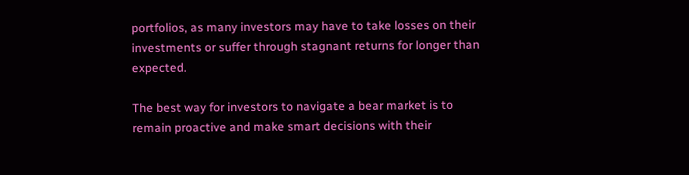portfolios, as many investors may have to take losses on their investments or suffer through stagnant returns for longer than expected.

The best way for investors to navigate a bear market is to remain proactive and make smart decisions with their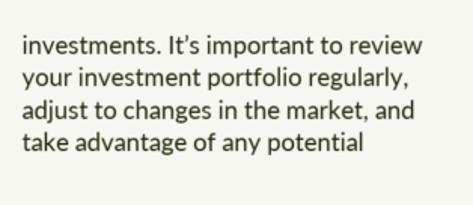investments. It’s important to review your investment portfolio regularly, adjust to changes in the market, and take advantage of any potential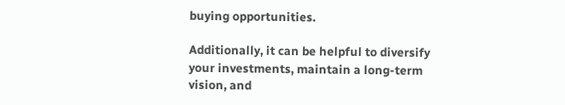buying opportunities.

Additionally, it can be helpful to diversify your investments, maintain a long-term vision, and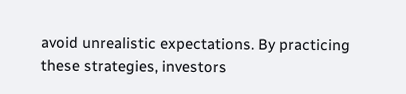avoid unrealistic expectations. By practicing these strategies, investors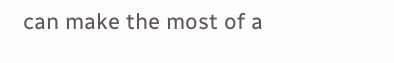can make the most of a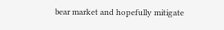bear market and hopefully mitigate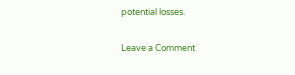potential losses.

Leave a Comment